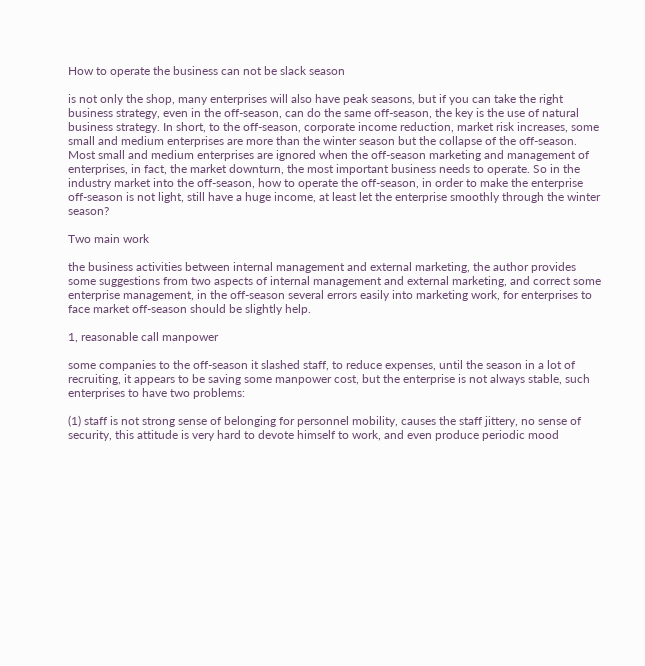How to operate the business can not be slack season

is not only the shop, many enterprises will also have peak seasons, but if you can take the right business strategy, even in the off-season, can do the same off-season, the key is the use of natural business strategy. In short, to the off-season, corporate income reduction, market risk increases, some small and medium enterprises are more than the winter season but the collapse of the off-season. Most small and medium enterprises are ignored when the off-season marketing and management of enterprises, in fact, the market downturn, the most important business needs to operate. So in the industry market into the off-season, how to operate the off-season, in order to make the enterprise off-season is not light, still have a huge income, at least let the enterprise smoothly through the winter season?

Two main work

the business activities between internal management and external marketing, the author provides some suggestions from two aspects of internal management and external marketing, and correct some enterprise management, in the off-season several errors easily into marketing work, for enterprises to face market off-season should be slightly help.

1, reasonable call manpower

some companies to the off-season it slashed staff, to reduce expenses, until the season in a lot of recruiting, it appears to be saving some manpower cost, but the enterprise is not always stable, such enterprises to have two problems:

(1) staff is not strong sense of belonging for personnel mobility, causes the staff jittery, no sense of security, this attitude is very hard to devote himself to work, and even produce periodic mood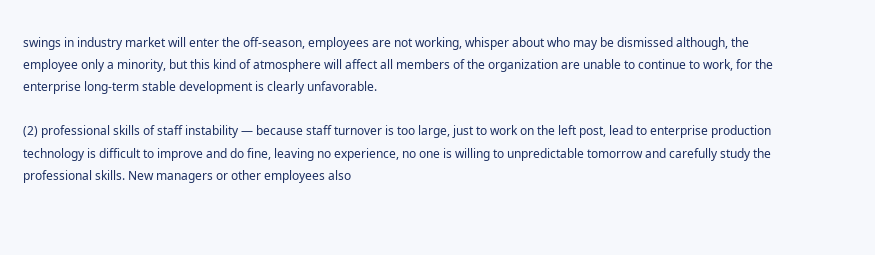swings in industry market will enter the off-season, employees are not working, whisper about who may be dismissed although, the employee only a minority, but this kind of atmosphere will affect all members of the organization are unable to continue to work, for the enterprise long-term stable development is clearly unfavorable.

(2) professional skills of staff instability — because staff turnover is too large, just to work on the left post, lead to enterprise production technology is difficult to improve and do fine, leaving no experience, no one is willing to unpredictable tomorrow and carefully study the professional skills. New managers or other employees also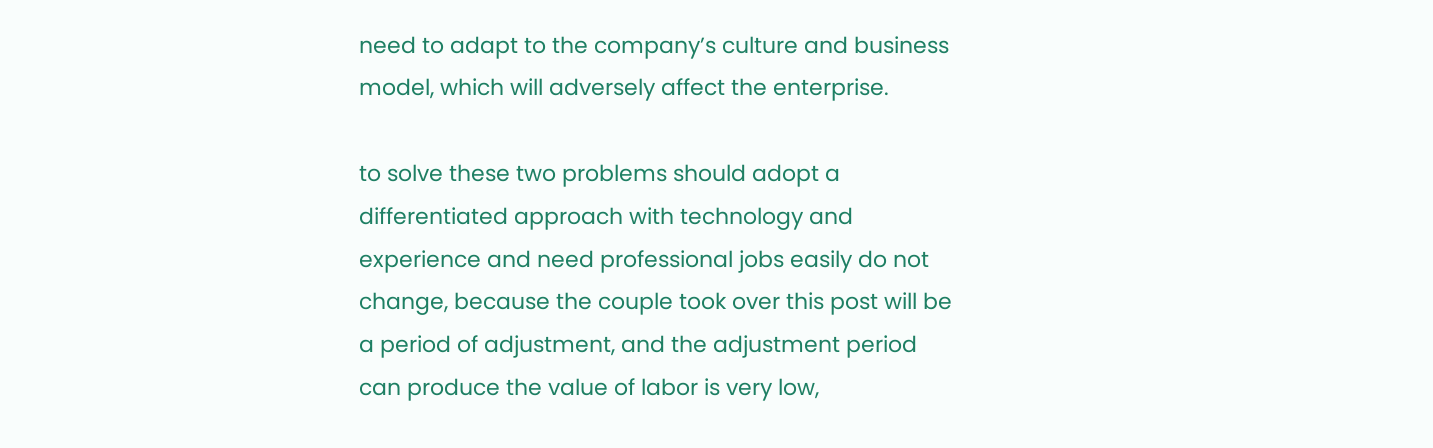need to adapt to the company’s culture and business model, which will adversely affect the enterprise.

to solve these two problems should adopt a differentiated approach with technology and experience and need professional jobs easily do not change, because the couple took over this post will be a period of adjustment, and the adjustment period can produce the value of labor is very low,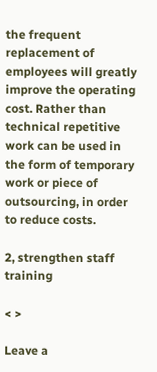the frequent replacement of employees will greatly improve the operating cost. Rather than technical repetitive work can be used in the form of temporary work or piece of outsourcing, in order to reduce costs.

2, strengthen staff training

< >

Leave a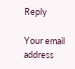Reply

Your email address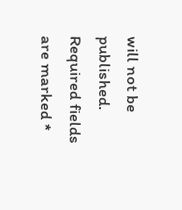will not be published. Required fields are marked *